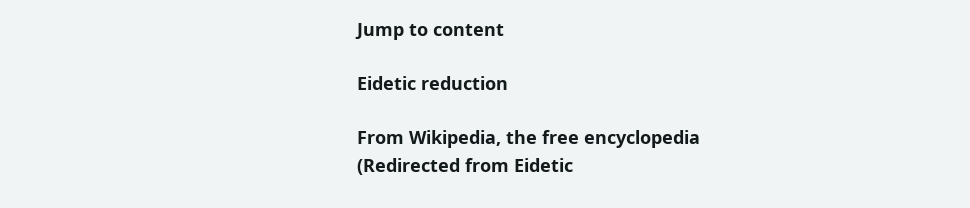Jump to content

Eidetic reduction

From Wikipedia, the free encyclopedia
(Redirected from Eidetic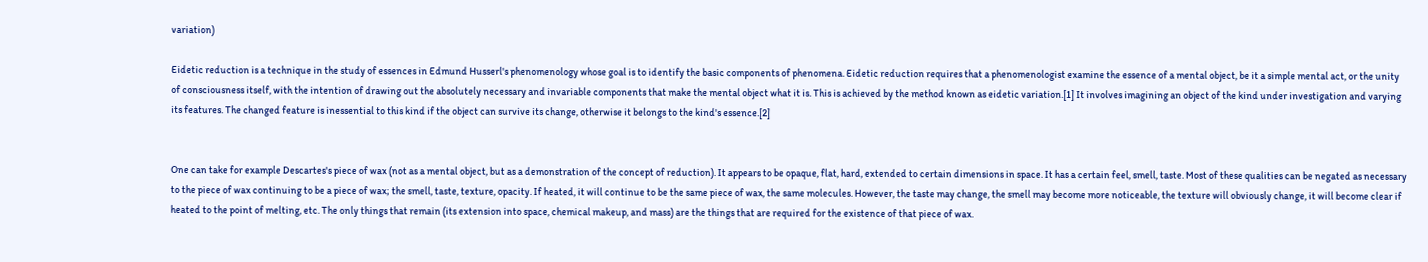variation)

Eidetic reduction is a technique in the study of essences in Edmund Husserl's phenomenology whose goal is to identify the basic components of phenomena. Eidetic reduction requires that a phenomenologist examine the essence of a mental object, be it a simple mental act, or the unity of consciousness itself, with the intention of drawing out the absolutely necessary and invariable components that make the mental object what it is. This is achieved by the method known as eidetic variation.[1] It involves imagining an object of the kind under investigation and varying its features. The changed feature is inessential to this kind if the object can survive its change, otherwise it belongs to the kind's essence.[2]


One can take for example Descartes's piece of wax (not as a mental object, but as a demonstration of the concept of reduction). It appears to be opaque, flat, hard, extended to certain dimensions in space. It has a certain feel, smell, taste. Most of these qualities can be negated as necessary to the piece of wax continuing to be a piece of wax; the smell, taste, texture, opacity. If heated, it will continue to be the same piece of wax, the same molecules. However, the taste may change, the smell may become more noticeable, the texture will obviously change, it will become clear if heated to the point of melting, etc. The only things that remain (its extension into space, chemical makeup, and mass) are the things that are required for the existence of that piece of wax.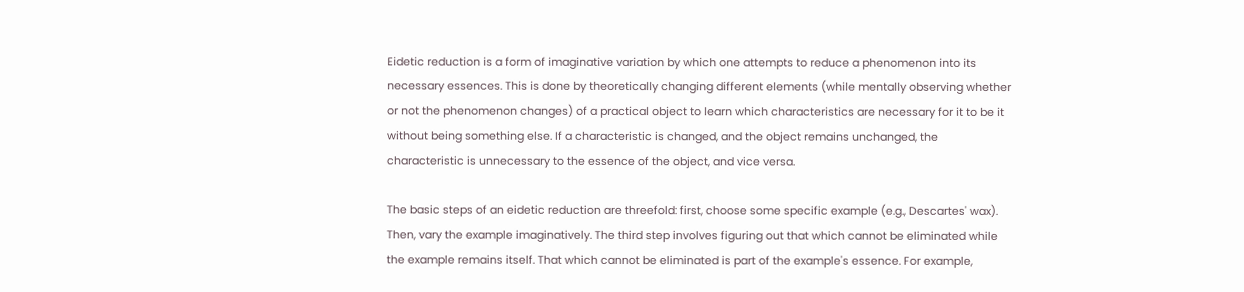Eidetic reduction is a form of imaginative variation by which one attempts to reduce a phenomenon into its necessary essences. This is done by theoretically changing different elements (while mentally observing whether or not the phenomenon changes) of a practical object to learn which characteristics are necessary for it to be it without being something else. If a characteristic is changed, and the object remains unchanged, the characteristic is unnecessary to the essence of the object, and vice versa.

The basic steps of an eidetic reduction are threefold: first, choose some specific example (e.g., Descartes' wax). Then, vary the example imaginatively. The third step involves figuring out that which cannot be eliminated while the example remains itself. That which cannot be eliminated is part of the example's essence. For example,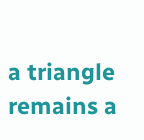a triangle remains a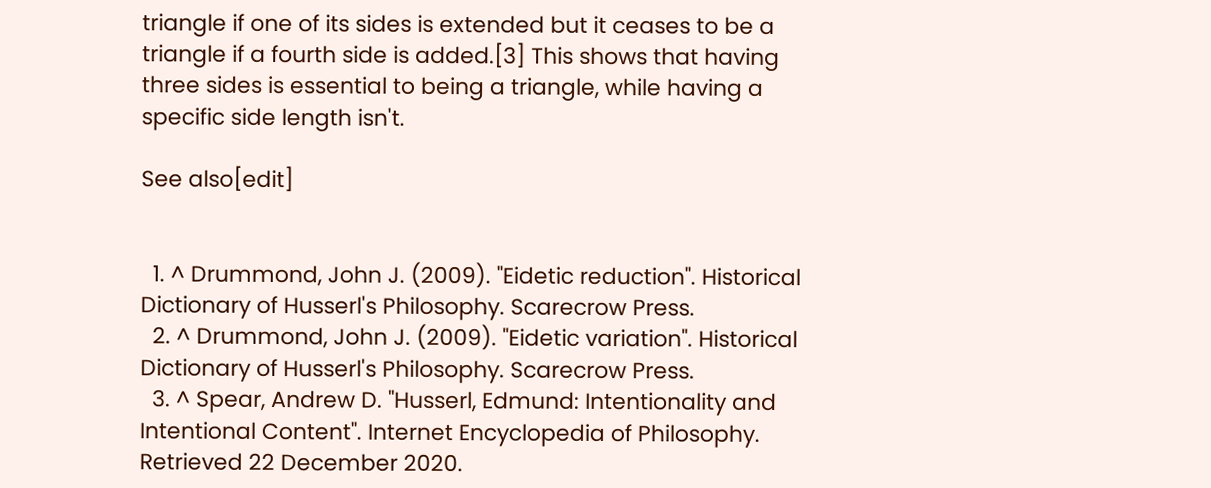triangle if one of its sides is extended but it ceases to be a triangle if a fourth side is added.[3] This shows that having three sides is essential to being a triangle, while having a specific side length isn't.

See also[edit]


  1. ^ Drummond, John J. (2009). "Eidetic reduction". Historical Dictionary of Husserl's Philosophy. Scarecrow Press.
  2. ^ Drummond, John J. (2009). "Eidetic variation". Historical Dictionary of Husserl's Philosophy. Scarecrow Press.
  3. ^ Spear, Andrew D. "Husserl, Edmund: Intentionality and Intentional Content". Internet Encyclopedia of Philosophy. Retrieved 22 December 2020.